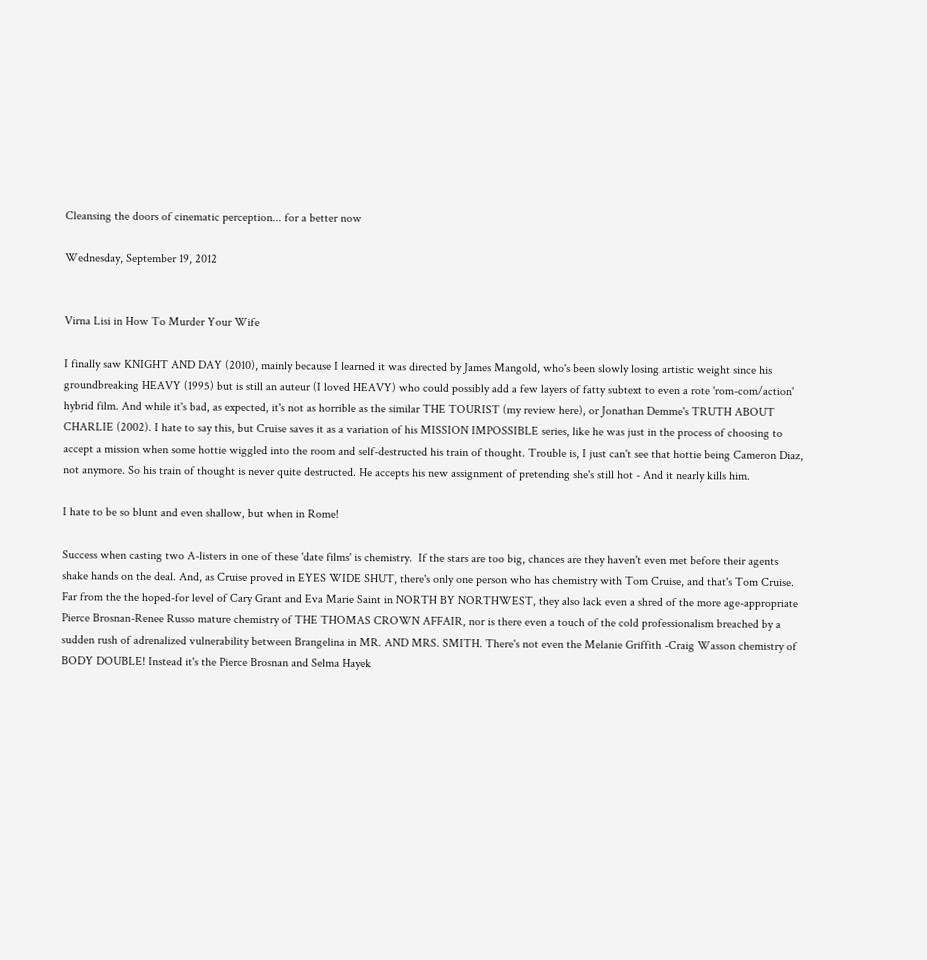Cleansing the doors of cinematic perception... for a better now

Wednesday, September 19, 2012


Virna Lisi in How To Murder Your Wife

I finally saw KNIGHT AND DAY (2010), mainly because I learned it was directed by James Mangold, who's been slowly losing artistic weight since his groundbreaking HEAVY (1995) but is still an auteur (I loved HEAVY) who could possibly add a few layers of fatty subtext to even a rote 'rom-com/action' hybrid film. And while it's bad, as expected, it's not as horrible as the similar THE TOURIST (my review here), or Jonathan Demme's TRUTH ABOUT CHARLIE (2002). I hate to say this, but Cruise saves it as a variation of his MISSION IMPOSSIBLE series, like he was just in the process of choosing to accept a mission when some hottie wiggled into the room and self-destructed his train of thought. Trouble is, I just can't see that hottie being Cameron Diaz, not anymore. So his train of thought is never quite destructed. He accepts his new assignment of pretending she's still hot - And it nearly kills him.

I hate to be so blunt and even shallow, but when in Rome!

Success when casting two A-listers in one of these 'date films' is chemistry.  If the stars are too big, chances are they haven't even met before their agents shake hands on the deal. And, as Cruise proved in EYES WIDE SHUT, there's only one person who has chemistry with Tom Cruise, and that's Tom Cruise. Far from the the hoped-for level of Cary Grant and Eva Marie Saint in NORTH BY NORTHWEST, they also lack even a shred of the more age-appropriate Pierce Brosnan-Renee Russo mature chemistry of THE THOMAS CROWN AFFAIR, nor is there even a touch of the cold professionalism breached by a sudden rush of adrenalized vulnerability between Brangelina in MR. AND MRS. SMITH. There's not even the Melanie Griffith -Craig Wasson chemistry of BODY DOUBLE! Instead it's the Pierce Brosnan and Selma Hayek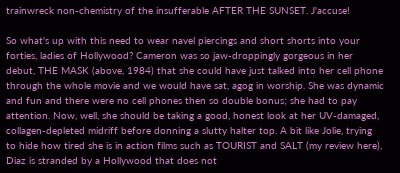trainwreck non-chemistry of the insufferable AFTER THE SUNSET. J'accuse!

So what's up with this need to wear navel piercings and short shorts into your forties, ladies of Hollywood? Cameron was so jaw-droppingly gorgeous in her debut, THE MASK (above, 1984) that she could have just talked into her cell phone through the whole movie and we would have sat, agog in worship. She was dynamic and fun and there were no cell phones then so double bonus; she had to pay attention. Now, well, she should be taking a good, honest look at her UV-damaged, collagen-depleted midriff before donning a slutty halter top. A bit like Jolie, trying to hide how tired she is in action films such as TOURIST and SALT (my review here), Diaz is stranded by a Hollywood that does not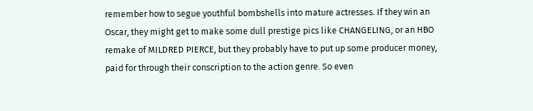remember how to segue youthful bombshells into mature actresses. If they win an Oscar, they might get to make some dull prestige pics like CHANGELING, or an HBO remake of MILDRED PIERCE, but they probably have to put up some producer money, paid for through their conscription to the action genre. So even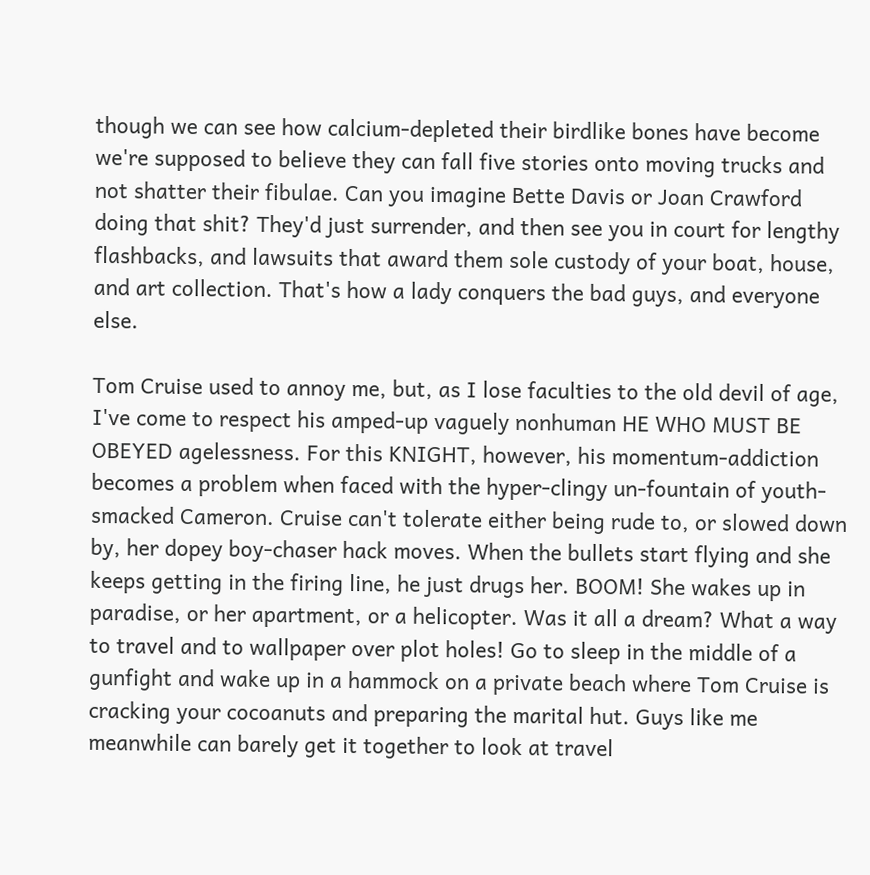though we can see how calcium-depleted their birdlike bones have become we're supposed to believe they can fall five stories onto moving trucks and not shatter their fibulae. Can you imagine Bette Davis or Joan Crawford doing that shit? They'd just surrender, and then see you in court for lengthy flashbacks, and lawsuits that award them sole custody of your boat, house, and art collection. That's how a lady conquers the bad guys, and everyone else.

Tom Cruise used to annoy me, but, as I lose faculties to the old devil of age, I've come to respect his amped-up vaguely nonhuman HE WHO MUST BE OBEYED agelessness. For this KNIGHT, however, his momentum-addiction becomes a problem when faced with the hyper-clingy un-fountain of youth-smacked Cameron. Cruise can't tolerate either being rude to, or slowed down by, her dopey boy-chaser hack moves. When the bullets start flying and she keeps getting in the firing line, he just drugs her. BOOM! She wakes up in paradise, or her apartment, or a helicopter. Was it all a dream? What a way to travel and to wallpaper over plot holes! Go to sleep in the middle of a gunfight and wake up in a hammock on a private beach where Tom Cruise is cracking your cocoanuts and preparing the marital hut. Guys like me meanwhile can barely get it together to look at travel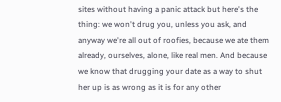sites without having a panic attack but here's the thing: we won't drug you, unless you ask, and anyway we're all out of roofies, because we ate them already, ourselves, alone, like real men. And because we know that drugging your date as a way to shut her up is as wrong as it is for any other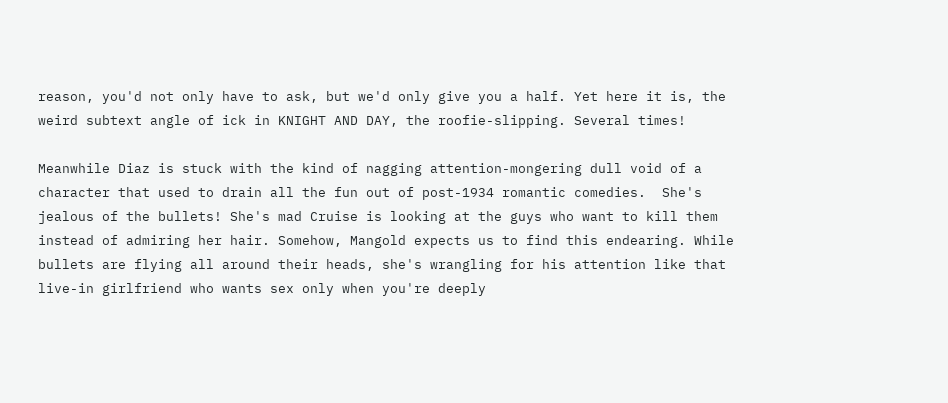reason, you'd not only have to ask, but we'd only give you a half. Yet here it is, the weird subtext angle of ick in KNIGHT AND DAY, the roofie-slipping. Several times!

Meanwhile Diaz is stuck with the kind of nagging attention-mongering dull void of a character that used to drain all the fun out of post-1934 romantic comedies.  She's jealous of the bullets! She's mad Cruise is looking at the guys who want to kill them instead of admiring her hair. Somehow, Mangold expects us to find this endearing. While bullets are flying all around their heads, she's wrangling for his attention like that live-in girlfriend who wants sex only when you're deeply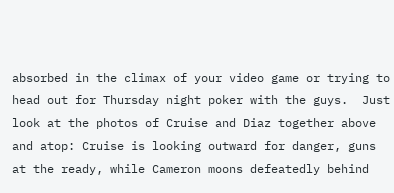absorbed in the climax of your video game or trying to head out for Thursday night poker with the guys.  Just look at the photos of Cruise and Diaz together above and atop: Cruise is looking outward for danger, guns at the ready, while Cameron moons defeatedly behind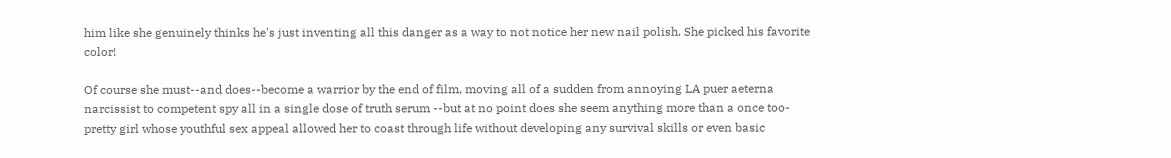him like she genuinely thinks he's just inventing all this danger as a way to not notice her new nail polish. She picked his favorite color!

Of course she must--and does--become a warrior by the end of film, moving all of a sudden from annoying LA puer aeterna narcissist to competent spy all in a single dose of truth serum --but at no point does she seem anything more than a once too-pretty girl whose youthful sex appeal allowed her to coast through life without developing any survival skills or even basic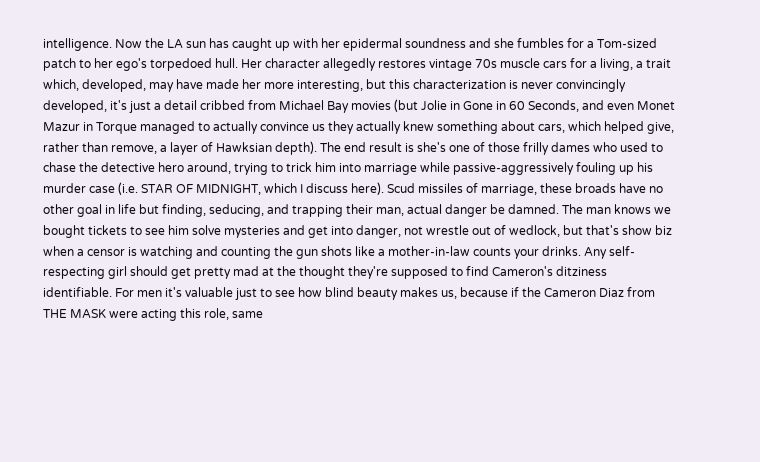intelligence. Now the LA sun has caught up with her epidermal soundness and she fumbles for a Tom-sized patch to her ego's torpedoed hull. Her character allegedly restores vintage 70s muscle cars for a living, a trait which, developed, may have made her more interesting, but this characterization is never convincingly developed, it's just a detail cribbed from Michael Bay movies (but Jolie in Gone in 60 Seconds, and even Monet Mazur in Torque managed to actually convince us they actually knew something about cars, which helped give, rather than remove, a layer of Hawksian depth). The end result is she's one of those frilly dames who used to chase the detective hero around, trying to trick him into marriage while passive-aggressively fouling up his murder case (i.e. STAR OF MIDNIGHT, which I discuss here). Scud missiles of marriage, these broads have no other goal in life but finding, seducing, and trapping their man, actual danger be damned. The man knows we bought tickets to see him solve mysteries and get into danger, not wrestle out of wedlock, but that's show biz when a censor is watching and counting the gun shots like a mother-in-law counts your drinks. Any self-respecting girl should get pretty mad at the thought they're supposed to find Cameron's ditziness identifiable. For men it's valuable just to see how blind beauty makes us, because if the Cameron Diaz from THE MASK were acting this role, same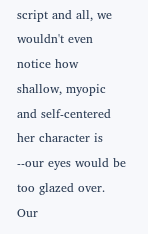script and all, we wouldn't even notice how shallow, myopic and self-centered her character is --our eyes would be too glazed over. Our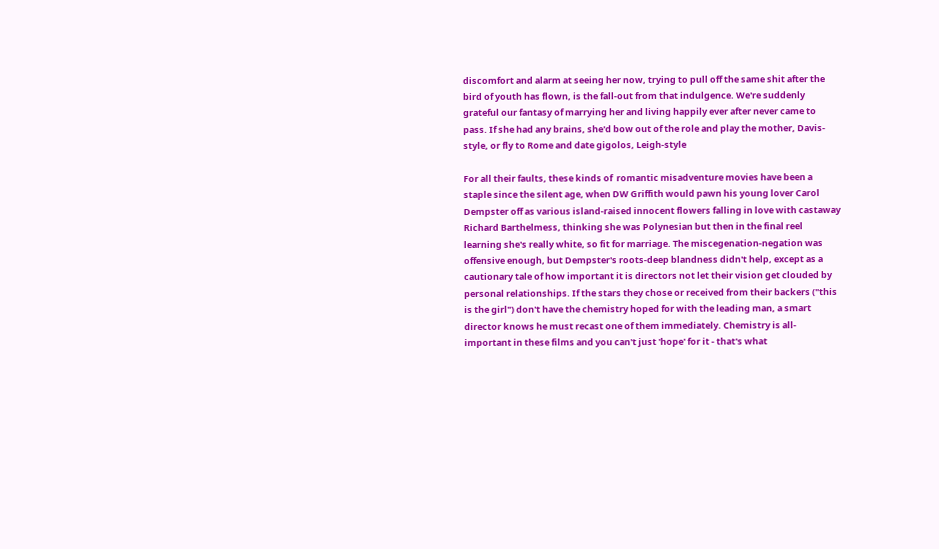discomfort and alarm at seeing her now, trying to pull off the same shit after the bird of youth has flown, is the fall-out from that indulgence. We're suddenly grateful our fantasy of marrying her and living happily ever after never came to pass. If she had any brains, she'd bow out of the role and play the mother, Davis-style, or fly to Rome and date gigolos, Leigh-style

For all their faults, these kinds of  romantic misadventure movies have been a staple since the silent age, when DW Griffith would pawn his young lover Carol Dempster off as various island-raised innocent flowers falling in love with castaway Richard Barthelmess, thinking she was Polynesian but then in the final reel learning she's really white, so fit for marriage. The miscegenation-negation was offensive enough, but Dempster's roots-deep blandness didn't help, except as a cautionary tale of how important it is directors not let their vision get clouded by personal relationships. If the stars they chose or received from their backers ("this is the girl") don't have the chemistry hoped for with the leading man, a smart director knows he must recast one of them immediately. Chemistry is all-important in these films and you can't just 'hope' for it - that's what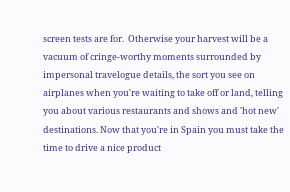screen tests are for.  Otherwise your harvest will be a vacuum of cringe-worthy moments surrounded by impersonal travelogue details, the sort you see on airplanes when you're waiting to take off or land, telling you about various restaurants and shows and 'hot new' destinations. Now that you're in Spain you must take the time to drive a nice product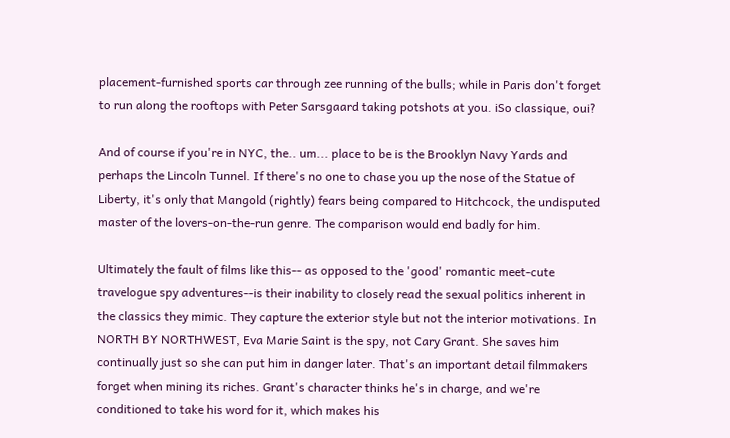placement-furnished sports car through zee running of the bulls; while in Paris don't forget to run along the rooftops with Peter Sarsgaard taking potshots at you. iSo classique, oui?

And of course if you're in NYC, the.. um... place to be is the Brooklyn Navy Yards and perhaps the Lincoln Tunnel. If there's no one to chase you up the nose of the Statue of Liberty, it's only that Mangold (rightly) fears being compared to Hitchcock, the undisputed master of the lovers-on-the-run genre. The comparison would end badly for him.

Ultimately the fault of films like this-- as opposed to the 'good' romantic meet-cute travelogue spy adventures--is their inability to closely read the sexual politics inherent in the classics they mimic. They capture the exterior style but not the interior motivations. In NORTH BY NORTHWEST, Eva Marie Saint is the spy, not Cary Grant. She saves him continually just so she can put him in danger later. That's an important detail filmmakers forget when mining its riches. Grant's character thinks he's in charge, and we're conditioned to take his word for it, which makes his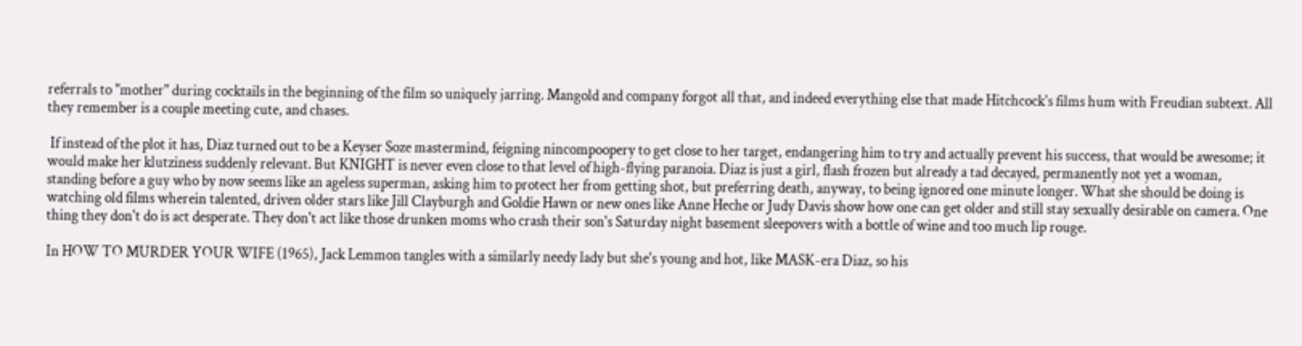referrals to "mother" during cocktails in the beginning of the film so uniquely jarring. Mangold and company forgot all that, and indeed everything else that made Hitchcock's films hum with Freudian subtext. All they remember is a couple meeting cute, and chases.

 If instead of the plot it has, Diaz turned out to be a Keyser Soze mastermind, feigning nincompoopery to get close to her target, endangering him to try and actually prevent his success, that would be awesome; it would make her klutziness suddenly relevant. But KNIGHT is never even close to that level of high-flying paranoia. Diaz is just a girl, flash frozen but already a tad decayed, permanently not yet a woman, standing before a guy who by now seems like an ageless superman, asking him to protect her from getting shot, but preferring death, anyway, to being ignored one minute longer. What she should be doing is watching old films wherein talented, driven older stars like Jill Clayburgh and Goldie Hawn or new ones like Anne Heche or Judy Davis show how one can get older and still stay sexually desirable on camera. One thing they don't do is act desperate. They don't act like those drunken moms who crash their son's Saturday night basement sleepovers with a bottle of wine and too much lip rouge.

In HOW TO MURDER YOUR WIFE (1965), Jack Lemmon tangles with a similarly needy lady but she's young and hot, like MASK-era Diaz, so his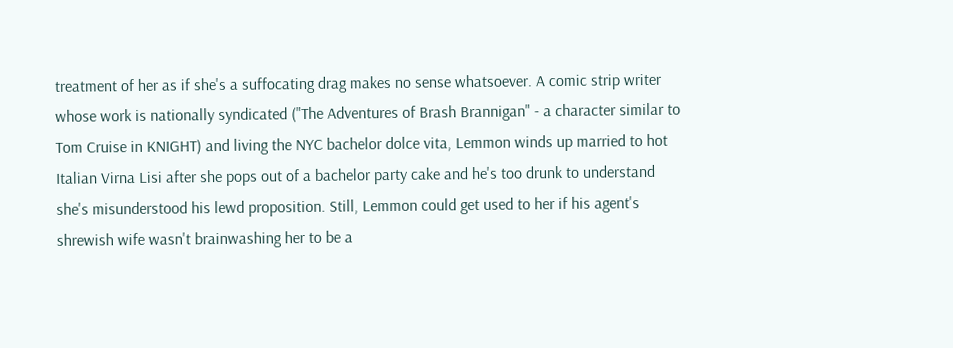treatment of her as if she's a suffocating drag makes no sense whatsoever. A comic strip writer whose work is nationally syndicated ("The Adventures of Brash Brannigan" - a character similar to Tom Cruise in KNIGHT) and living the NYC bachelor dolce vita, Lemmon winds up married to hot Italian Virna Lisi after she pops out of a bachelor party cake and he's too drunk to understand she's misunderstood his lewd proposition. Still, Lemmon could get used to her if his agent's shrewish wife wasn't brainwashing her to be a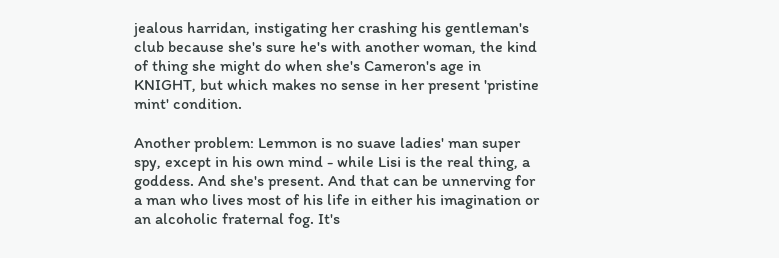jealous harridan, instigating her crashing his gentleman's club because she's sure he's with another woman, the kind of thing she might do when she's Cameron's age in KNIGHT, but which makes no sense in her present 'pristine mint' condition.

Another problem: Lemmon is no suave ladies' man super spy, except in his own mind - while Lisi is the real thing, a goddess. And she's present. And that can be unnerving for a man who lives most of his life in either his imagination or an alcoholic fraternal fog. It's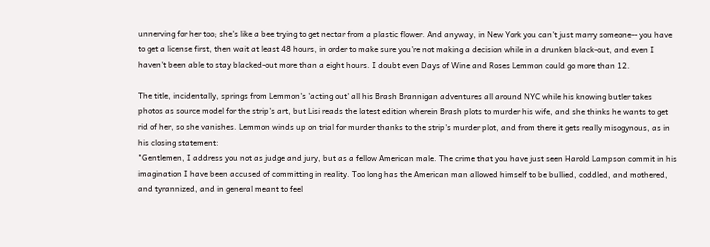unnerving for her too; she's like a bee trying to get nectar from a plastic flower. And anyway, in New York you can't just marry someone-- you have to get a license first, then wait at least 48 hours, in order to make sure you're not making a decision while in a drunken black-out, and even I haven't been able to stay blacked-out more than a eight hours. I doubt even Days of Wine and Roses Lemmon could go more than 12.

The title, incidentally, springs from Lemmon's 'acting out' all his Brash Brannigan adventures all around NYC while his knowing butler takes photos as source model for the strip's art, but Lisi reads the latest edition wherein Brash plots to murder his wife, and she thinks he wants to get rid of her, so she vanishes. Lemmon winds up on trial for murder thanks to the strip's murder plot, and from there it gets really misogynous, as in his closing statement:
"Gentlemen, I address you not as judge and jury, but as a fellow American male. The crime that you have just seen Harold Lampson commit in his imagination I have been accused of committing in reality. Too long has the American man allowed himself to be bullied, coddled, and mothered, and tyrannized, and in general meant to feel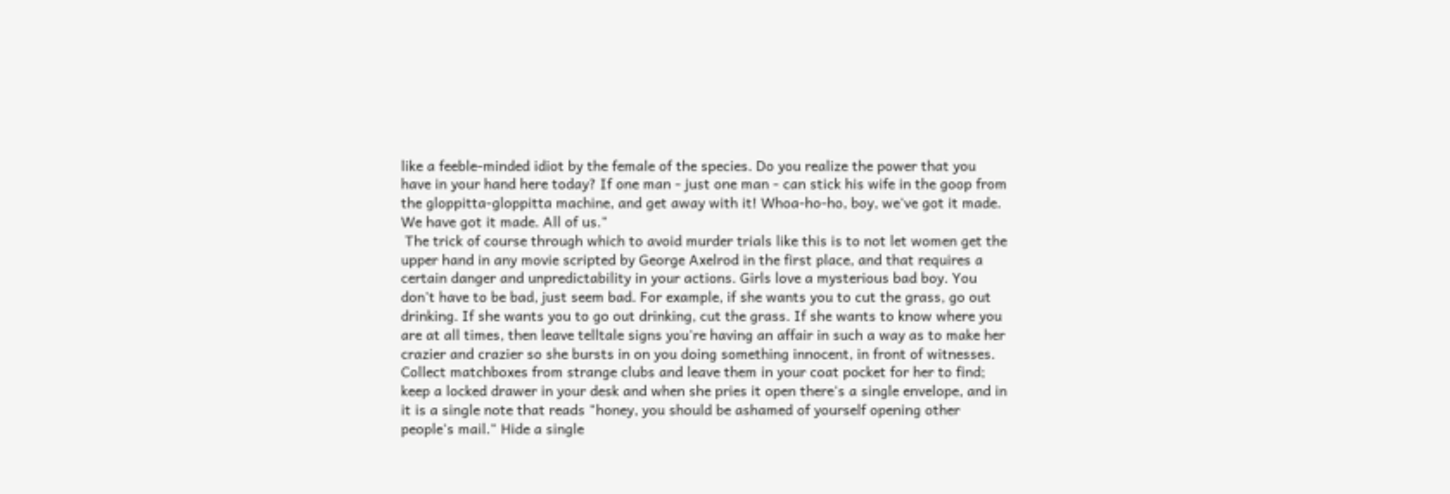like a feeble-minded idiot by the female of the species. Do you realize the power that you have in your hand here today? If one man - just one man - can stick his wife in the goop from the gloppitta-gloppitta machine, and get away with it! Whoa-ho-ho, boy, we've got it made. We have got it made. All of us."
 The trick of course through which to avoid murder trials like this is to not let women get the upper hand in any movie scripted by George Axelrod in the first place, and that requires a certain danger and unpredictability in your actions. Girls love a mysterious bad boy. You don't have to be bad, just seem bad. For example, if she wants you to cut the grass, go out drinking. If she wants you to go out drinking, cut the grass. If she wants to know where you are at all times, then leave telltale signs you're having an affair in such a way as to make her crazier and crazier so she bursts in on you doing something innocent, in front of witnesses. Collect matchboxes from strange clubs and leave them in your coat pocket for her to find; keep a locked drawer in your desk and when she pries it open there's a single envelope, and in it is a single note that reads "honey, you should be ashamed of yourself opening other people's mail." Hide a single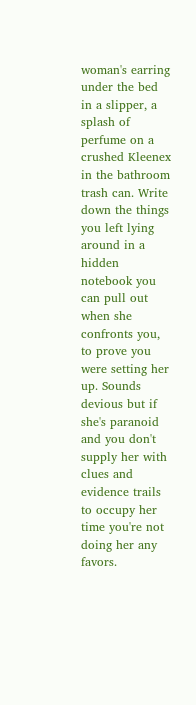woman's earring under the bed in a slipper, a splash of perfume on a crushed Kleenex in the bathroom trash can. Write down the things you left lying around in a hidden notebook you can pull out when she confronts you, to prove you were setting her up. Sounds devious but if she's paranoid and you don't supply her with clues and evidence trails to occupy her time you're not doing her any favors.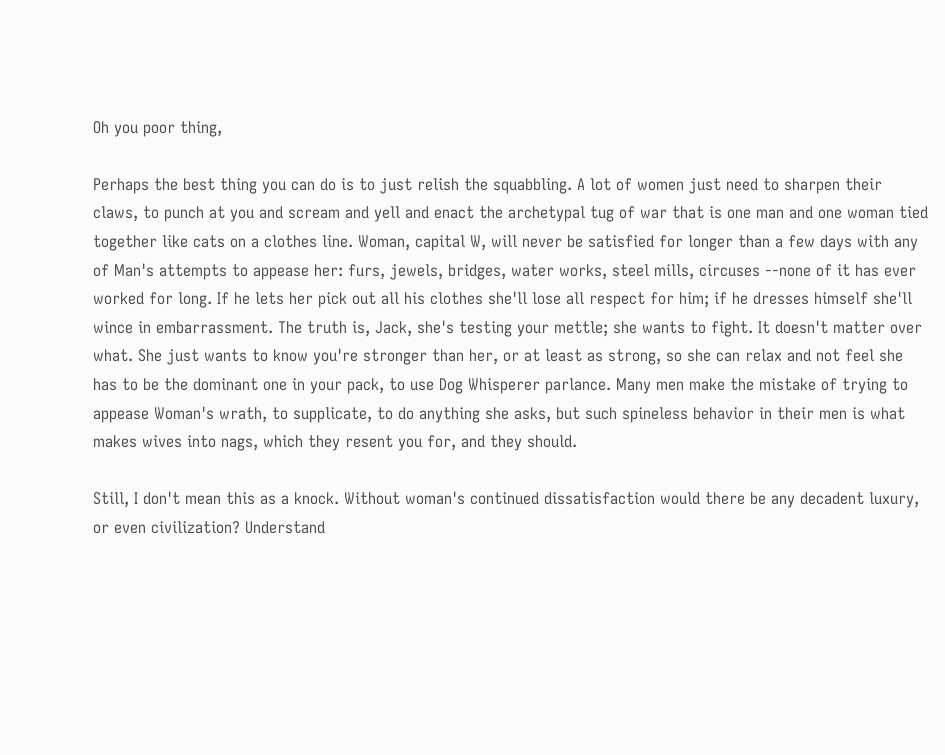Oh you poor thing,

Perhaps the best thing you can do is to just relish the squabbling. A lot of women just need to sharpen their claws, to punch at you and scream and yell and enact the archetypal tug of war that is one man and one woman tied together like cats on a clothes line. Woman, capital W, will never be satisfied for longer than a few days with any of Man's attempts to appease her: furs, jewels, bridges, water works, steel mills, circuses --none of it has ever worked for long. If he lets her pick out all his clothes she'll lose all respect for him; if he dresses himself she'll wince in embarrassment. The truth is, Jack, she's testing your mettle; she wants to fight. It doesn't matter over what. She just wants to know you're stronger than her, or at least as strong, so she can relax and not feel she has to be the dominant one in your pack, to use Dog Whisperer parlance. Many men make the mistake of trying to appease Woman's wrath, to supplicate, to do anything she asks, but such spineless behavior in their men is what makes wives into nags, which they resent you for, and they should.

Still, I don't mean this as a knock. Without woman's continued dissatisfaction would there be any decadent luxury, or even civilization? Understand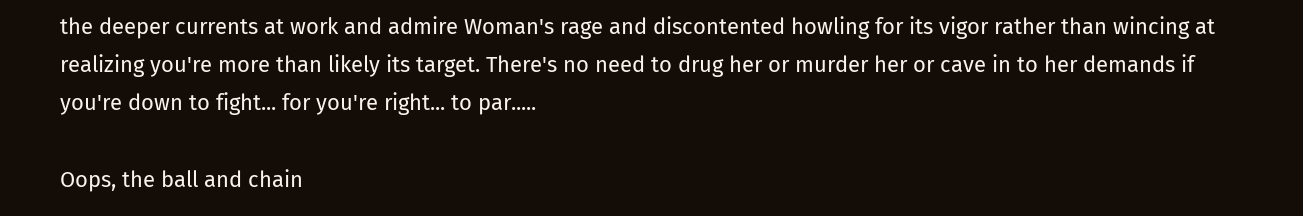the deeper currents at work and admire Woman's rage and discontented howling for its vigor rather than wincing at realizing you're more than likely its target. There's no need to drug her or murder her or cave in to her demands if you're down to fight... for you're right... to par.....

Oops, the ball and chain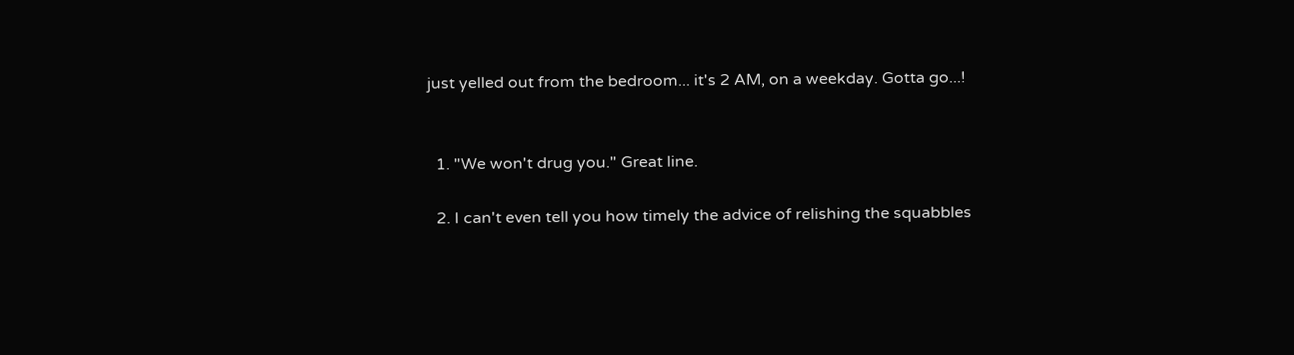just yelled out from the bedroom... it's 2 AM, on a weekday. Gotta go...!


  1. "We won't drug you." Great line.

  2. I can't even tell you how timely the advice of relishing the squabbles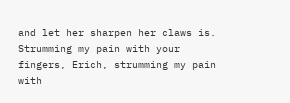and let her sharpen her claws is. Strumming my pain with your fingers, Erich, strumming my pain with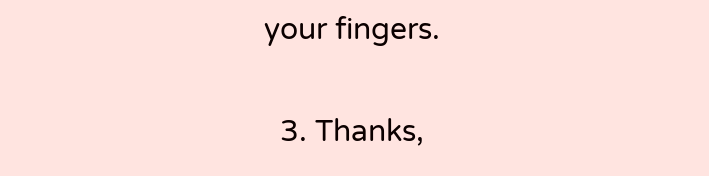your fingers.

  3. Thanks,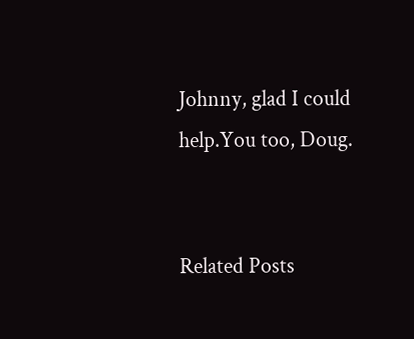Johnny, glad I could help.You too, Doug.


Related Posts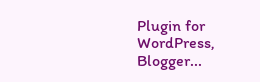Plugin for WordPress, Blogger...